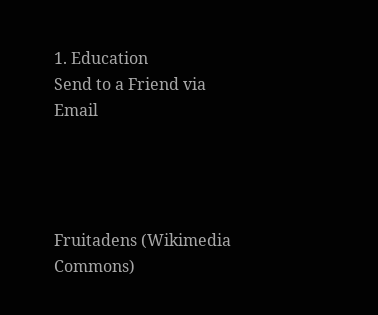1. Education
Send to a Friend via Email




Fruitadens (Wikimedia Commons)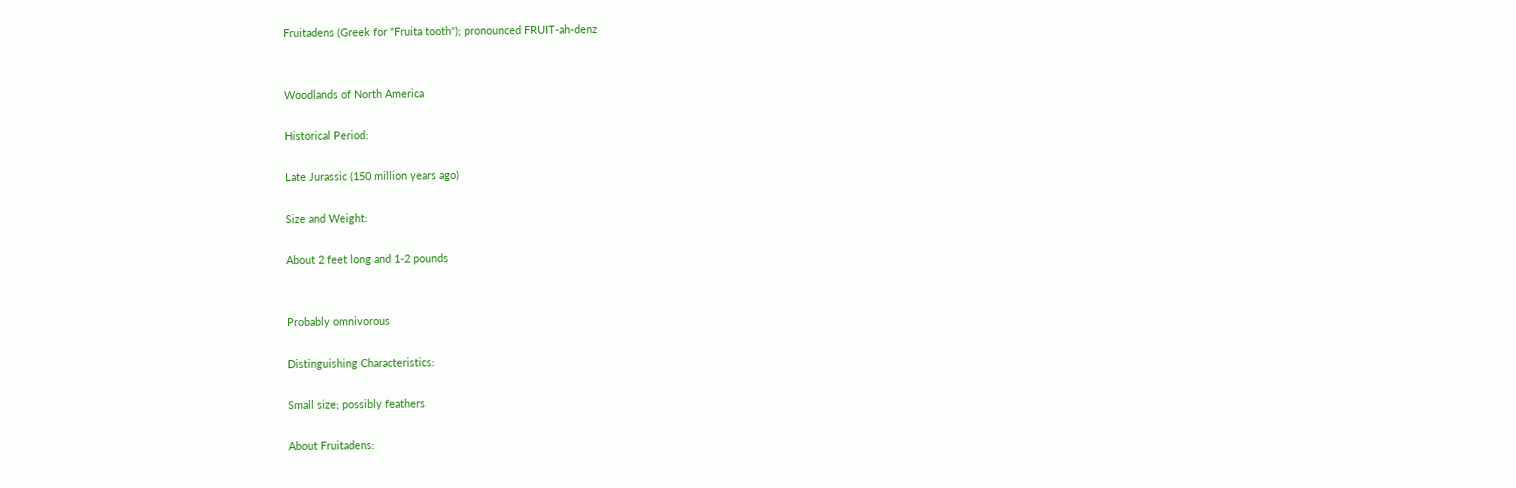Fruitadens (Greek for "Fruita tooth"); pronounced FRUIT-ah-denz


Woodlands of North America

Historical Period:

Late Jurassic (150 million years ago)

Size and Weight:

About 2 feet long and 1-2 pounds


Probably omnivorous

Distinguishing Characteristics:

Small size; possibly feathers

About Fruitadens: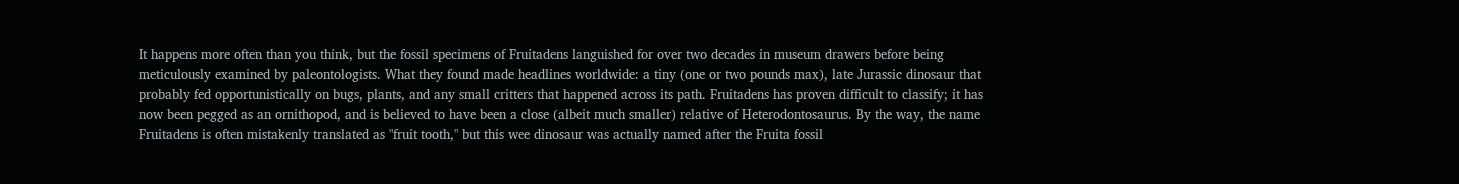It happens more often than you think, but the fossil specimens of Fruitadens languished for over two decades in museum drawers before being meticulously examined by paleontologists. What they found made headlines worldwide: a tiny (one or two pounds max), late Jurassic dinosaur that probably fed opportunistically on bugs, plants, and any small critters that happened across its path. Fruitadens has proven difficult to classify; it has now been pegged as an ornithopod, and is believed to have been a close (albeit much smaller) relative of Heterodontosaurus. By the way, the name Fruitadens is often mistakenly translated as "fruit tooth," but this wee dinosaur was actually named after the Fruita fossil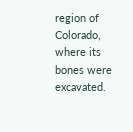region of Colorado, where its bones were excavated.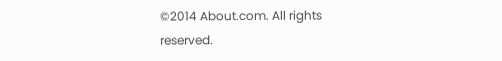©2014 About.com. All rights reserved.